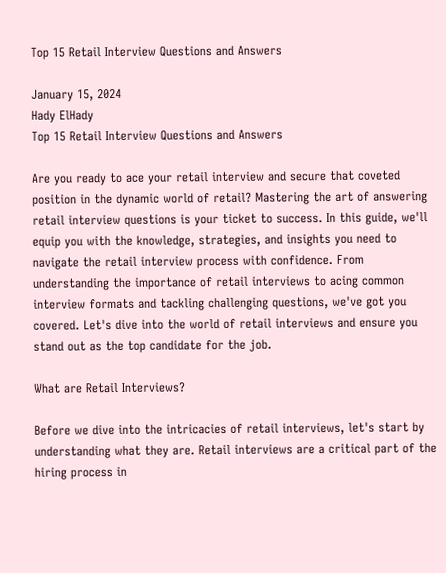Top 15 Retail Interview Questions and Answers

January 15, 2024
Hady ElHady
Top 15 Retail Interview Questions and Answers

Are you ready to ace your retail interview and secure that coveted position in the dynamic world of retail? Mastering the art of answering retail interview questions is your ticket to success. In this guide, we'll equip you with the knowledge, strategies, and insights you need to navigate the retail interview process with confidence. From understanding the importance of retail interviews to acing common interview formats and tackling challenging questions, we've got you covered. Let's dive into the world of retail interviews and ensure you stand out as the top candidate for the job.

What are Retail Interviews?

Before we dive into the intricacies of retail interviews, let's start by understanding what they are. Retail interviews are a critical part of the hiring process in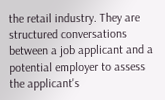the retail industry. They are structured conversations between a job applicant and a potential employer to assess the applicant's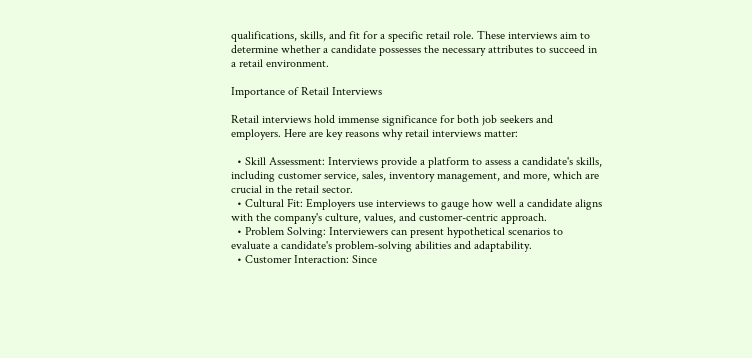qualifications, skills, and fit for a specific retail role. These interviews aim to determine whether a candidate possesses the necessary attributes to succeed in a retail environment.

Importance of Retail Interviews

Retail interviews hold immense significance for both job seekers and employers. Here are key reasons why retail interviews matter:

  • Skill Assessment: Interviews provide a platform to assess a candidate's skills, including customer service, sales, inventory management, and more, which are crucial in the retail sector.
  • Cultural Fit: Employers use interviews to gauge how well a candidate aligns with the company's culture, values, and customer-centric approach.
  • Problem Solving: Interviewers can present hypothetical scenarios to evaluate a candidate's problem-solving abilities and adaptability.
  • Customer Interaction: Since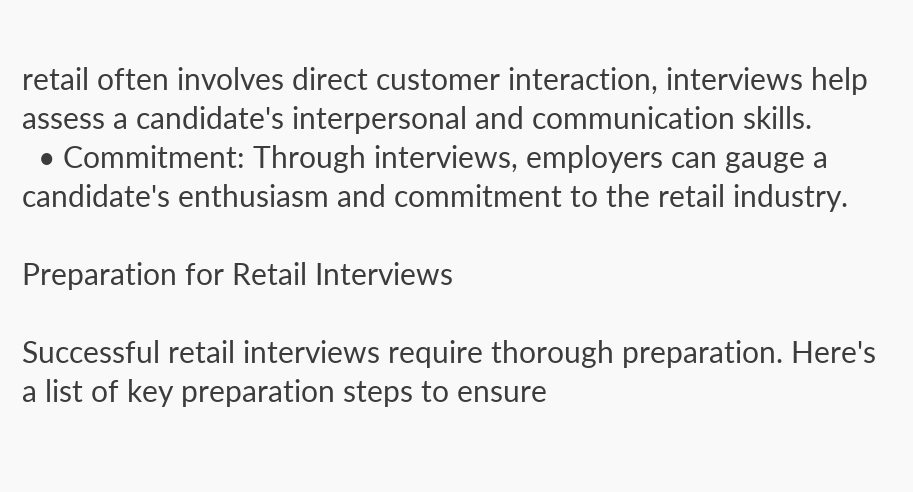retail often involves direct customer interaction, interviews help assess a candidate's interpersonal and communication skills.
  • Commitment: Through interviews, employers can gauge a candidate's enthusiasm and commitment to the retail industry.

Preparation for Retail Interviews

Successful retail interviews require thorough preparation. Here's a list of key preparation steps to ensure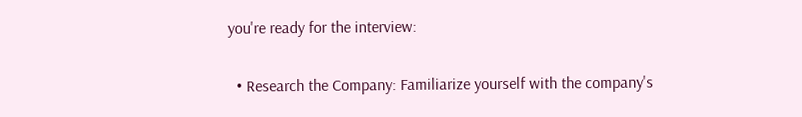you're ready for the interview:

  • Research the Company: Familiarize yourself with the company's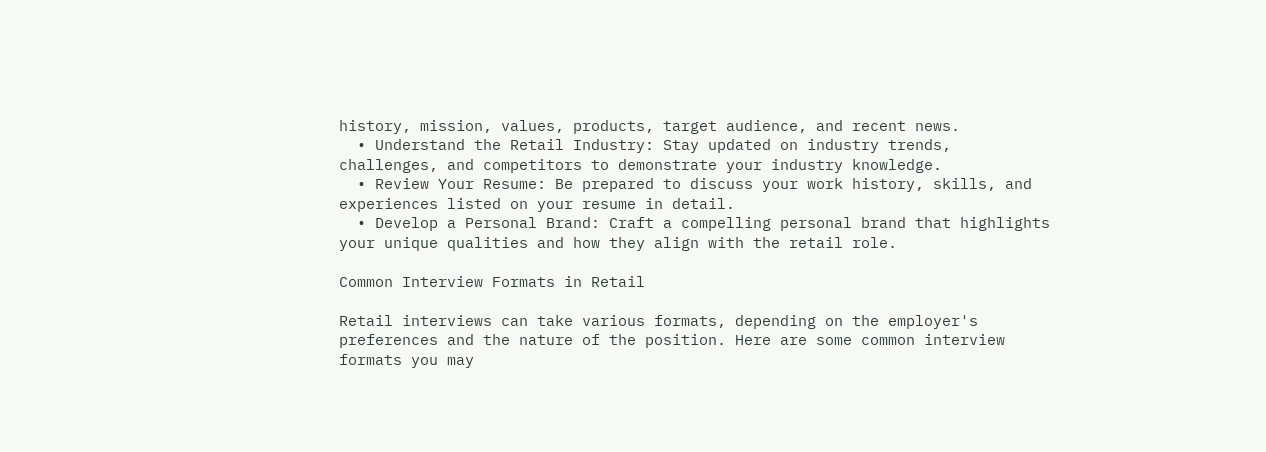history, mission, values, products, target audience, and recent news.
  • Understand the Retail Industry: Stay updated on industry trends, challenges, and competitors to demonstrate your industry knowledge.
  • Review Your Resume: Be prepared to discuss your work history, skills, and experiences listed on your resume in detail.
  • Develop a Personal Brand: Craft a compelling personal brand that highlights your unique qualities and how they align with the retail role.

Common Interview Formats in Retail

Retail interviews can take various formats, depending on the employer's preferences and the nature of the position. Here are some common interview formats you may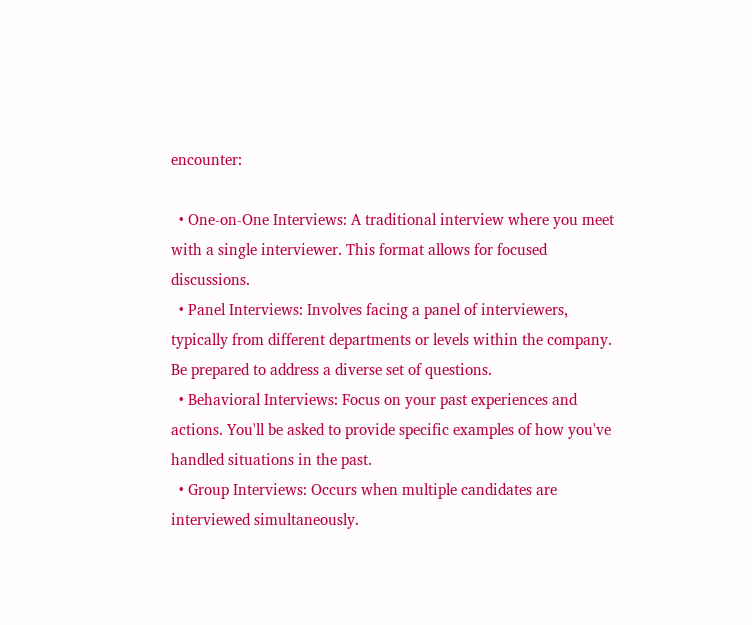encounter:

  • One-on-One Interviews: A traditional interview where you meet with a single interviewer. This format allows for focused discussions.
  • Panel Interviews: Involves facing a panel of interviewers, typically from different departments or levels within the company. Be prepared to address a diverse set of questions.
  • Behavioral Interviews: Focus on your past experiences and actions. You'll be asked to provide specific examples of how you've handled situations in the past.
  • Group Interviews: Occurs when multiple candidates are interviewed simultaneously.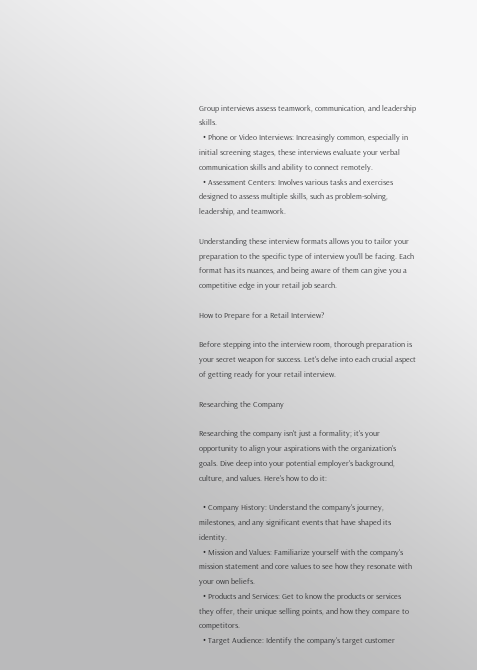Group interviews assess teamwork, communication, and leadership skills.
  • Phone or Video Interviews: Increasingly common, especially in initial screening stages, these interviews evaluate your verbal communication skills and ability to connect remotely.
  • Assessment Centers: Involves various tasks and exercises designed to assess multiple skills, such as problem-solving, leadership, and teamwork.

Understanding these interview formats allows you to tailor your preparation to the specific type of interview you'll be facing. Each format has its nuances, and being aware of them can give you a competitive edge in your retail job search.

How to Prepare for a Retail Interview?

Before stepping into the interview room, thorough preparation is your secret weapon for success. Let's delve into each crucial aspect of getting ready for your retail interview.

Researching the Company

Researching the company isn't just a formality; it's your opportunity to align your aspirations with the organization's goals. Dive deep into your potential employer's background, culture, and values. Here's how to do it:

  • Company History: Understand the company's journey, milestones, and any significant events that have shaped its identity.
  • Mission and Values: Familiarize yourself with the company's mission statement and core values to see how they resonate with your own beliefs.
  • Products and Services: Get to know the products or services they offer, their unique selling points, and how they compare to competitors.
  • Target Audience: Identify the company's target customer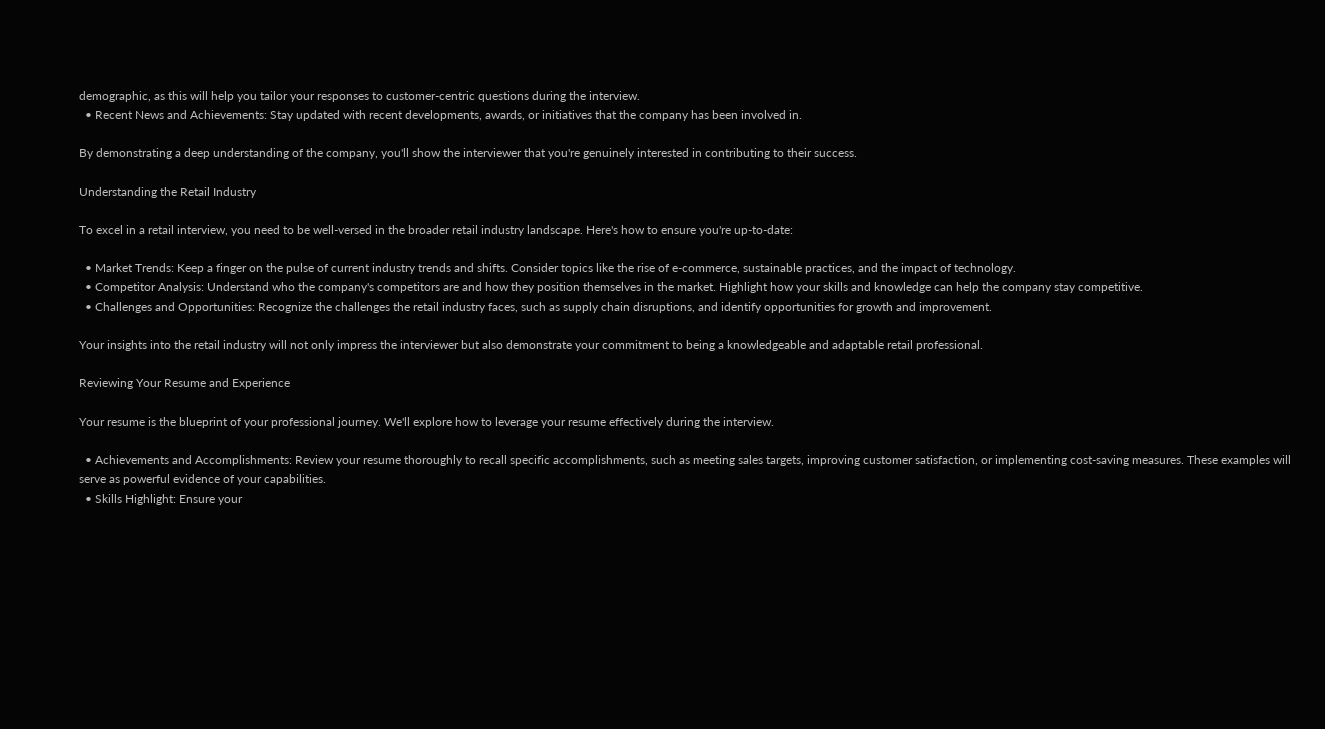demographic, as this will help you tailor your responses to customer-centric questions during the interview.
  • Recent News and Achievements: Stay updated with recent developments, awards, or initiatives that the company has been involved in.

By demonstrating a deep understanding of the company, you'll show the interviewer that you're genuinely interested in contributing to their success.

Understanding the Retail Industry

To excel in a retail interview, you need to be well-versed in the broader retail industry landscape. Here's how to ensure you're up-to-date:

  • Market Trends: Keep a finger on the pulse of current industry trends and shifts. Consider topics like the rise of e-commerce, sustainable practices, and the impact of technology.
  • Competitor Analysis: Understand who the company's competitors are and how they position themselves in the market. Highlight how your skills and knowledge can help the company stay competitive.
  • Challenges and Opportunities: Recognize the challenges the retail industry faces, such as supply chain disruptions, and identify opportunities for growth and improvement.

Your insights into the retail industry will not only impress the interviewer but also demonstrate your commitment to being a knowledgeable and adaptable retail professional.

Reviewing Your Resume and Experience

Your resume is the blueprint of your professional journey. We'll explore how to leverage your resume effectively during the interview.

  • Achievements and Accomplishments: Review your resume thoroughly to recall specific accomplishments, such as meeting sales targets, improving customer satisfaction, or implementing cost-saving measures. These examples will serve as powerful evidence of your capabilities.
  • Skills Highlight: Ensure your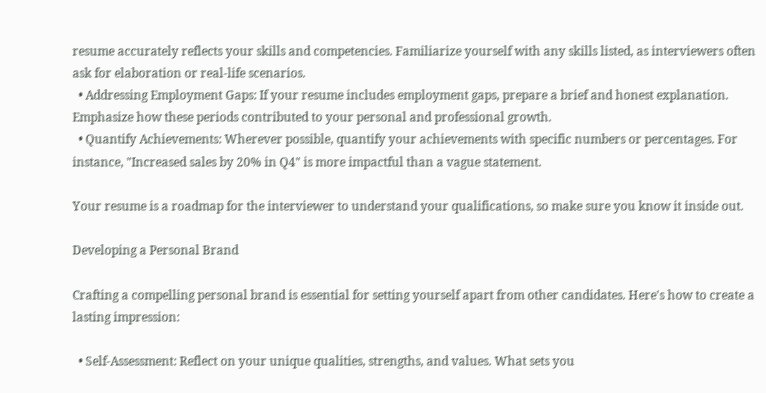resume accurately reflects your skills and competencies. Familiarize yourself with any skills listed, as interviewers often ask for elaboration or real-life scenarios.
  • Addressing Employment Gaps: If your resume includes employment gaps, prepare a brief and honest explanation. Emphasize how these periods contributed to your personal and professional growth.
  • Quantify Achievements: Wherever possible, quantify your achievements with specific numbers or percentages. For instance, "Increased sales by 20% in Q4" is more impactful than a vague statement.

Your resume is a roadmap for the interviewer to understand your qualifications, so make sure you know it inside out.

Developing a Personal Brand

Crafting a compelling personal brand is essential for setting yourself apart from other candidates. Here's how to create a lasting impression:

  • Self-Assessment: Reflect on your unique qualities, strengths, and values. What sets you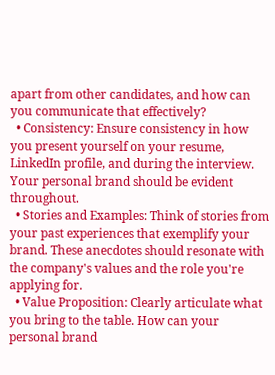apart from other candidates, and how can you communicate that effectively?
  • Consistency: Ensure consistency in how you present yourself on your resume, LinkedIn profile, and during the interview. Your personal brand should be evident throughout.
  • Stories and Examples: Think of stories from your past experiences that exemplify your brand. These anecdotes should resonate with the company's values and the role you're applying for.
  • Value Proposition: Clearly articulate what you bring to the table. How can your personal brand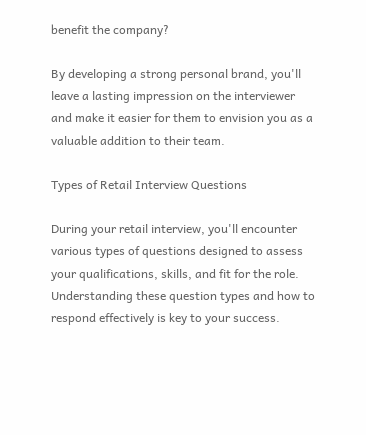benefit the company?

By developing a strong personal brand, you'll leave a lasting impression on the interviewer and make it easier for them to envision you as a valuable addition to their team.

Types of Retail Interview Questions

During your retail interview, you'll encounter various types of questions designed to assess your qualifications, skills, and fit for the role. Understanding these question types and how to respond effectively is key to your success.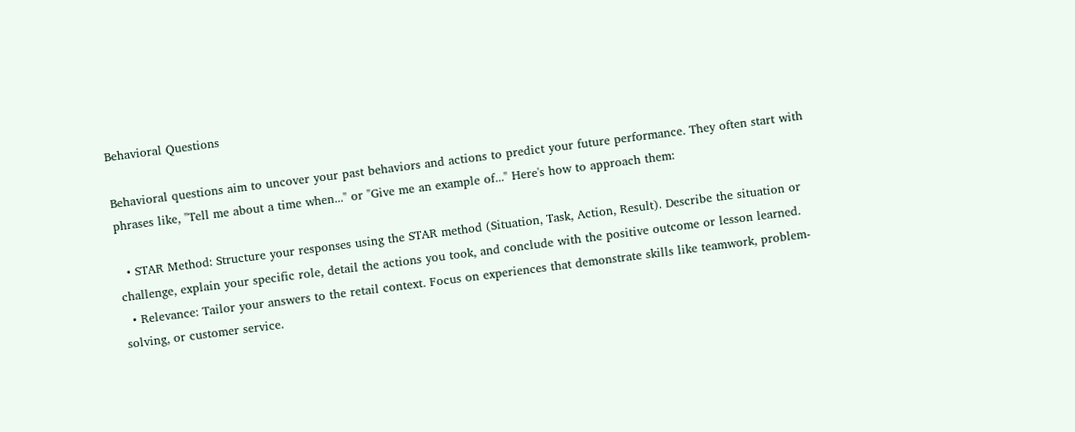Behavioral Questions

Behavioral questions aim to uncover your past behaviors and actions to predict your future performance. They often start with phrases like, "Tell me about a time when..." or "Give me an example of..." Here's how to approach them:

  • STAR Method: Structure your responses using the STAR method (Situation, Task, Action, Result). Describe the situation or challenge, explain your specific role, detail the actions you took, and conclude with the positive outcome or lesson learned.
  • Relevance: Tailor your answers to the retail context. Focus on experiences that demonstrate skills like teamwork, problem-solving, or customer service.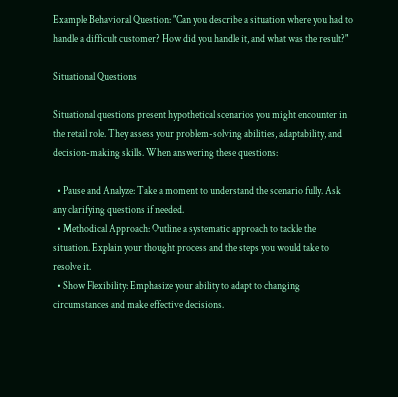Example Behavioral Question: "Can you describe a situation where you had to handle a difficult customer? How did you handle it, and what was the result?"

Situational Questions

Situational questions present hypothetical scenarios you might encounter in the retail role. They assess your problem-solving abilities, adaptability, and decision-making skills. When answering these questions:

  • Pause and Analyze: Take a moment to understand the scenario fully. Ask any clarifying questions if needed.
  • Methodical Approach: Outline a systematic approach to tackle the situation. Explain your thought process and the steps you would take to resolve it.
  • Show Flexibility: Emphasize your ability to adapt to changing circumstances and make effective decisions.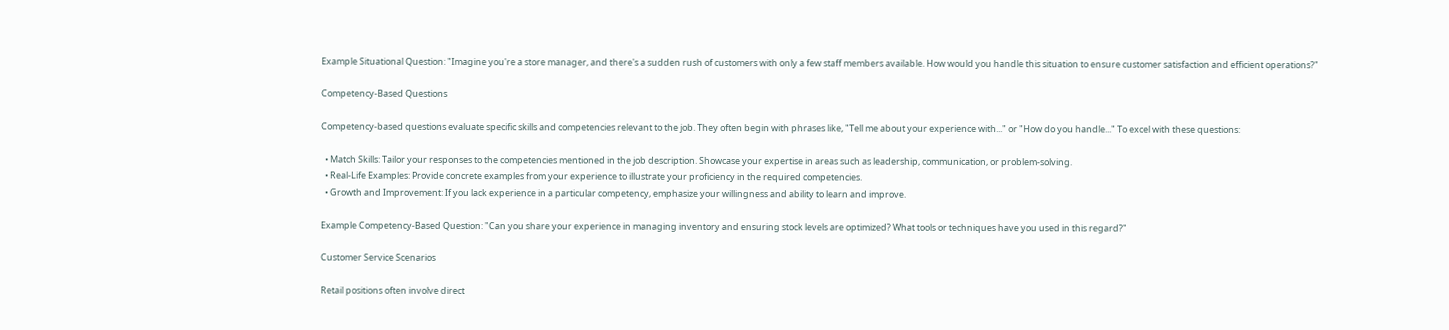Example Situational Question: "Imagine you're a store manager, and there's a sudden rush of customers with only a few staff members available. How would you handle this situation to ensure customer satisfaction and efficient operations?"

Competency-Based Questions

Competency-based questions evaluate specific skills and competencies relevant to the job. They often begin with phrases like, "Tell me about your experience with..." or "How do you handle..." To excel with these questions:

  • Match Skills: Tailor your responses to the competencies mentioned in the job description. Showcase your expertise in areas such as leadership, communication, or problem-solving.
  • Real-Life Examples: Provide concrete examples from your experience to illustrate your proficiency in the required competencies.
  • Growth and Improvement: If you lack experience in a particular competency, emphasize your willingness and ability to learn and improve.

Example Competency-Based Question: "Can you share your experience in managing inventory and ensuring stock levels are optimized? What tools or techniques have you used in this regard?"

Customer Service Scenarios

Retail positions often involve direct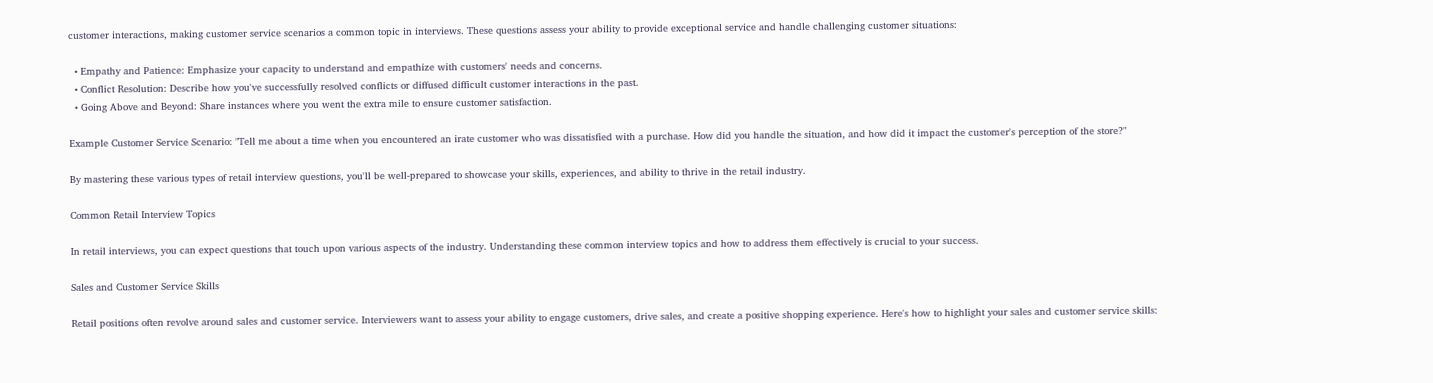customer interactions, making customer service scenarios a common topic in interviews. These questions assess your ability to provide exceptional service and handle challenging customer situations:

  • Empathy and Patience: Emphasize your capacity to understand and empathize with customers' needs and concerns.
  • Conflict Resolution: Describe how you've successfully resolved conflicts or diffused difficult customer interactions in the past.
  • Going Above and Beyond: Share instances where you went the extra mile to ensure customer satisfaction.

Example Customer Service Scenario: "Tell me about a time when you encountered an irate customer who was dissatisfied with a purchase. How did you handle the situation, and how did it impact the customer's perception of the store?"

By mastering these various types of retail interview questions, you'll be well-prepared to showcase your skills, experiences, and ability to thrive in the retail industry.

Common Retail Interview Topics

In retail interviews, you can expect questions that touch upon various aspects of the industry. Understanding these common interview topics and how to address them effectively is crucial to your success.

Sales and Customer Service Skills

Retail positions often revolve around sales and customer service. Interviewers want to assess your ability to engage customers, drive sales, and create a positive shopping experience. Here's how to highlight your sales and customer service skills: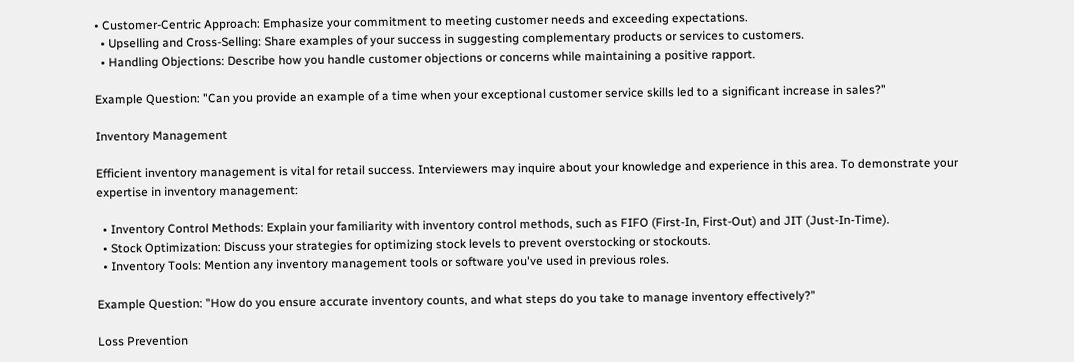• Customer-Centric Approach: Emphasize your commitment to meeting customer needs and exceeding expectations.
  • Upselling and Cross-Selling: Share examples of your success in suggesting complementary products or services to customers.
  • Handling Objections: Describe how you handle customer objections or concerns while maintaining a positive rapport.

Example Question: "Can you provide an example of a time when your exceptional customer service skills led to a significant increase in sales?"

Inventory Management

Efficient inventory management is vital for retail success. Interviewers may inquire about your knowledge and experience in this area. To demonstrate your expertise in inventory management:

  • Inventory Control Methods: Explain your familiarity with inventory control methods, such as FIFO (First-In, First-Out) and JIT (Just-In-Time).
  • Stock Optimization: Discuss your strategies for optimizing stock levels to prevent overstocking or stockouts.
  • Inventory Tools: Mention any inventory management tools or software you've used in previous roles.

Example Question: "How do you ensure accurate inventory counts, and what steps do you take to manage inventory effectively?"

Loss Prevention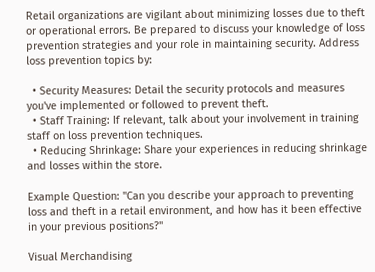Retail organizations are vigilant about minimizing losses due to theft or operational errors. Be prepared to discuss your knowledge of loss prevention strategies and your role in maintaining security. Address loss prevention topics by:

  • Security Measures: Detail the security protocols and measures you've implemented or followed to prevent theft.
  • Staff Training: If relevant, talk about your involvement in training staff on loss prevention techniques.
  • Reducing Shrinkage: Share your experiences in reducing shrinkage and losses within the store.

Example Question: "Can you describe your approach to preventing loss and theft in a retail environment, and how has it been effective in your previous positions?"

Visual Merchandising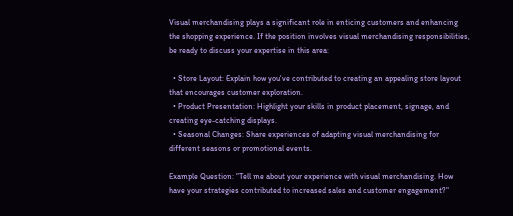Visual merchandising plays a significant role in enticing customers and enhancing the shopping experience. If the position involves visual merchandising responsibilities, be ready to discuss your expertise in this area:

  • Store Layout: Explain how you've contributed to creating an appealing store layout that encourages customer exploration.
  • Product Presentation: Highlight your skills in product placement, signage, and creating eye-catching displays.
  • Seasonal Changes: Share experiences of adapting visual merchandising for different seasons or promotional events.

Example Question: "Tell me about your experience with visual merchandising. How have your strategies contributed to increased sales and customer engagement?"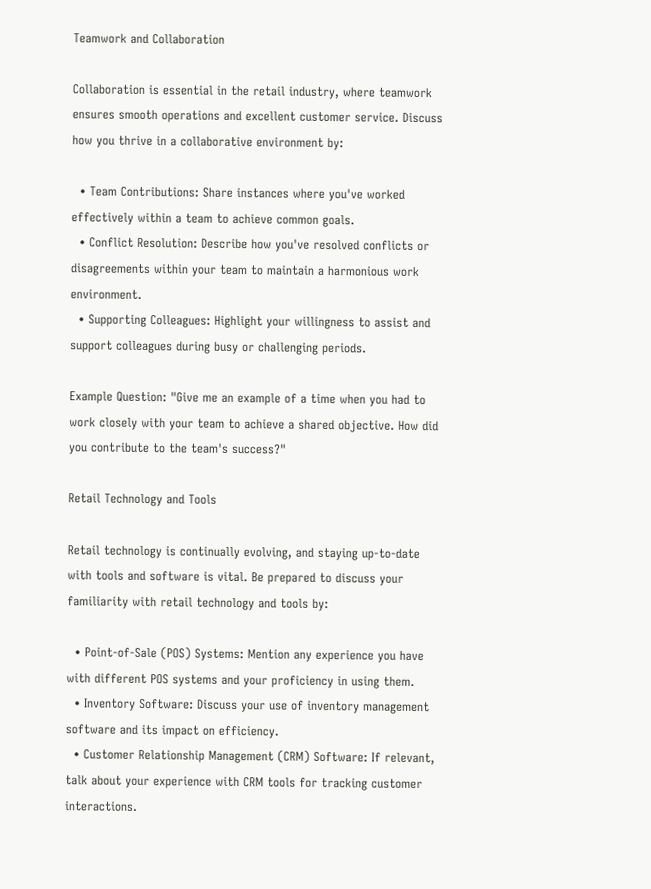Teamwork and Collaboration

Collaboration is essential in the retail industry, where teamwork ensures smooth operations and excellent customer service. Discuss how you thrive in a collaborative environment by:

  • Team Contributions: Share instances where you've worked effectively within a team to achieve common goals.
  • Conflict Resolution: Describe how you've resolved conflicts or disagreements within your team to maintain a harmonious work environment.
  • Supporting Colleagues: Highlight your willingness to assist and support colleagues during busy or challenging periods.

Example Question: "Give me an example of a time when you had to work closely with your team to achieve a shared objective. How did you contribute to the team's success?"

Retail Technology and Tools

Retail technology is continually evolving, and staying up-to-date with tools and software is vital. Be prepared to discuss your familiarity with retail technology and tools by:

  • Point-of-Sale (POS) Systems: Mention any experience you have with different POS systems and your proficiency in using them.
  • Inventory Software: Discuss your use of inventory management software and its impact on efficiency.
  • Customer Relationship Management (CRM) Software: If relevant, talk about your experience with CRM tools for tracking customer interactions.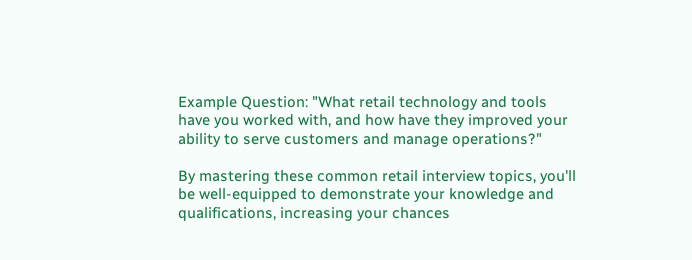Example Question: "What retail technology and tools have you worked with, and how have they improved your ability to serve customers and manage operations?"

By mastering these common retail interview topics, you'll be well-equipped to demonstrate your knowledge and qualifications, increasing your chances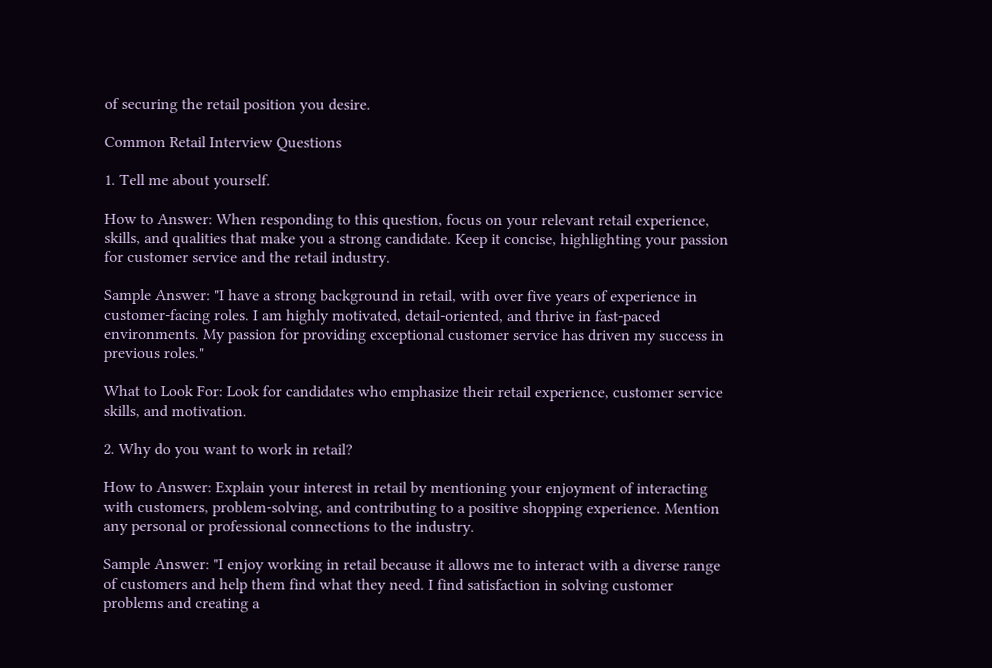of securing the retail position you desire.

Common Retail Interview Questions

1. Tell me about yourself.

How to Answer: When responding to this question, focus on your relevant retail experience, skills, and qualities that make you a strong candidate. Keep it concise, highlighting your passion for customer service and the retail industry.

Sample Answer: "I have a strong background in retail, with over five years of experience in customer-facing roles. I am highly motivated, detail-oriented, and thrive in fast-paced environments. My passion for providing exceptional customer service has driven my success in previous roles."

What to Look For: Look for candidates who emphasize their retail experience, customer service skills, and motivation.

2. Why do you want to work in retail?

How to Answer: Explain your interest in retail by mentioning your enjoyment of interacting with customers, problem-solving, and contributing to a positive shopping experience. Mention any personal or professional connections to the industry.

Sample Answer: "I enjoy working in retail because it allows me to interact with a diverse range of customers and help them find what they need. I find satisfaction in solving customer problems and creating a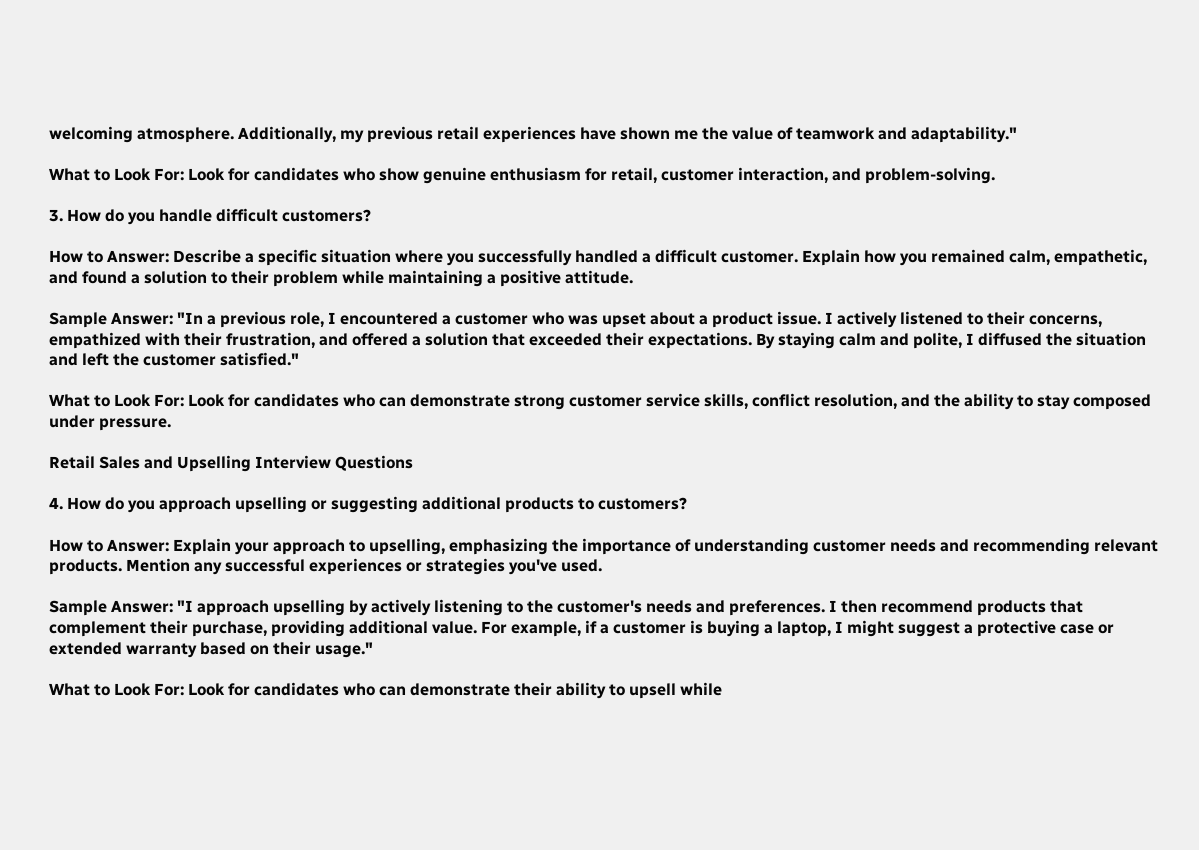welcoming atmosphere. Additionally, my previous retail experiences have shown me the value of teamwork and adaptability."

What to Look For: Look for candidates who show genuine enthusiasm for retail, customer interaction, and problem-solving.

3. How do you handle difficult customers?

How to Answer: Describe a specific situation where you successfully handled a difficult customer. Explain how you remained calm, empathetic, and found a solution to their problem while maintaining a positive attitude.

Sample Answer: "In a previous role, I encountered a customer who was upset about a product issue. I actively listened to their concerns, empathized with their frustration, and offered a solution that exceeded their expectations. By staying calm and polite, I diffused the situation and left the customer satisfied."

What to Look For: Look for candidates who can demonstrate strong customer service skills, conflict resolution, and the ability to stay composed under pressure.

Retail Sales and Upselling Interview Questions

4. How do you approach upselling or suggesting additional products to customers?

How to Answer: Explain your approach to upselling, emphasizing the importance of understanding customer needs and recommending relevant products. Mention any successful experiences or strategies you've used.

Sample Answer: "I approach upselling by actively listening to the customer's needs and preferences. I then recommend products that complement their purchase, providing additional value. For example, if a customer is buying a laptop, I might suggest a protective case or extended warranty based on their usage."

What to Look For: Look for candidates who can demonstrate their ability to upsell while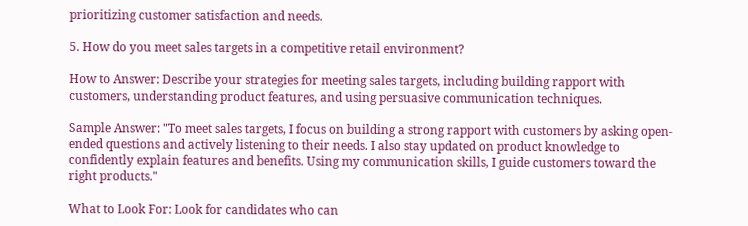prioritizing customer satisfaction and needs.

5. How do you meet sales targets in a competitive retail environment?

How to Answer: Describe your strategies for meeting sales targets, including building rapport with customers, understanding product features, and using persuasive communication techniques.

Sample Answer: "To meet sales targets, I focus on building a strong rapport with customers by asking open-ended questions and actively listening to their needs. I also stay updated on product knowledge to confidently explain features and benefits. Using my communication skills, I guide customers toward the right products."

What to Look For: Look for candidates who can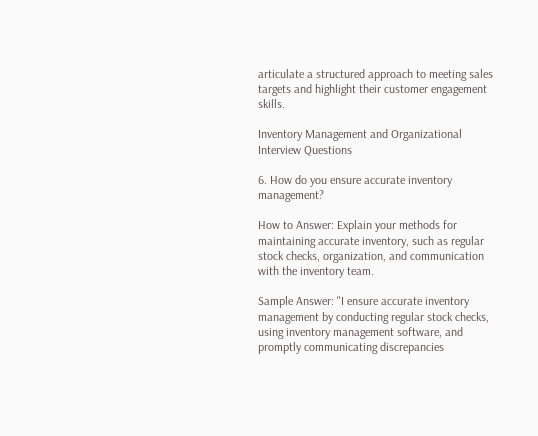articulate a structured approach to meeting sales targets and highlight their customer engagement skills.

Inventory Management and Organizational Interview Questions

6. How do you ensure accurate inventory management?

How to Answer: Explain your methods for maintaining accurate inventory, such as regular stock checks, organization, and communication with the inventory team.

Sample Answer: "I ensure accurate inventory management by conducting regular stock checks, using inventory management software, and promptly communicating discrepancies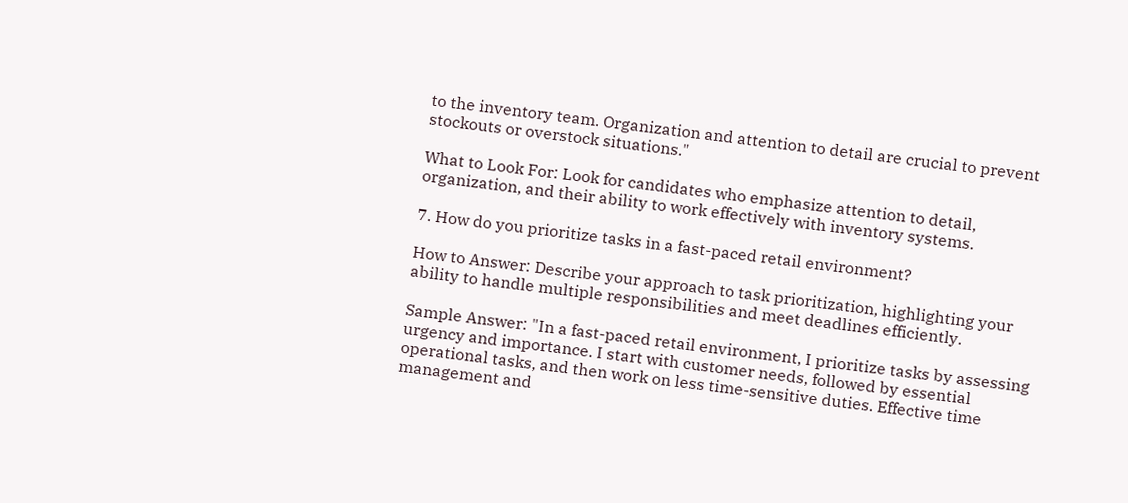to the inventory team. Organization and attention to detail are crucial to prevent stockouts or overstock situations."

What to Look For: Look for candidates who emphasize attention to detail, organization, and their ability to work effectively with inventory systems.

7. How do you prioritize tasks in a fast-paced retail environment?

How to Answer: Describe your approach to task prioritization, highlighting your ability to handle multiple responsibilities and meet deadlines efficiently.

Sample Answer: "In a fast-paced retail environment, I prioritize tasks by assessing urgency and importance. I start with customer needs, followed by essential operational tasks, and then work on less time-sensitive duties. Effective time management and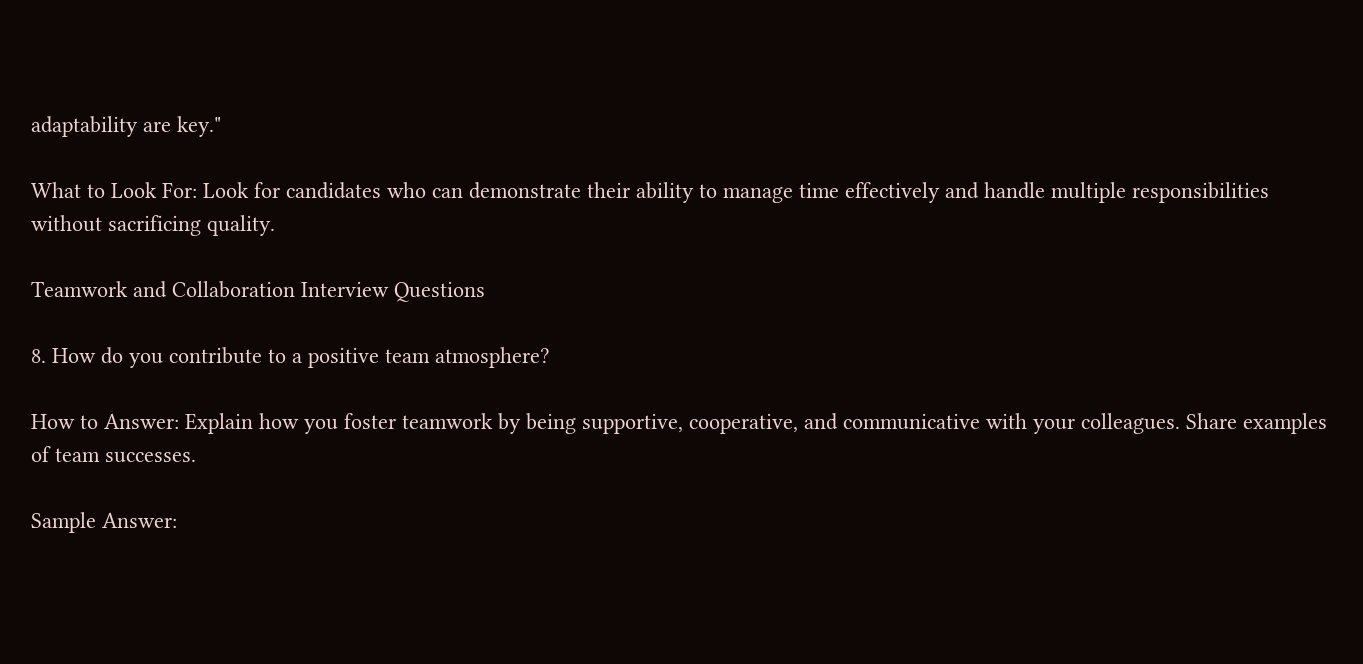adaptability are key."

What to Look For: Look for candidates who can demonstrate their ability to manage time effectively and handle multiple responsibilities without sacrificing quality.

Teamwork and Collaboration Interview Questions

8. How do you contribute to a positive team atmosphere?

How to Answer: Explain how you foster teamwork by being supportive, cooperative, and communicative with your colleagues. Share examples of team successes.

Sample Answer: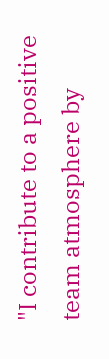"I contribute to a positive team atmosphere by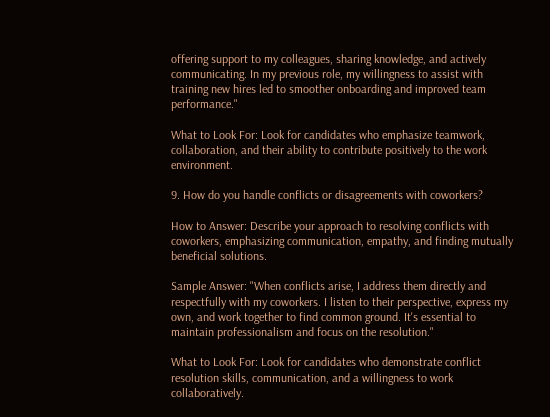offering support to my colleagues, sharing knowledge, and actively communicating. In my previous role, my willingness to assist with training new hires led to smoother onboarding and improved team performance."

What to Look For: Look for candidates who emphasize teamwork, collaboration, and their ability to contribute positively to the work environment.

9. How do you handle conflicts or disagreements with coworkers?

How to Answer: Describe your approach to resolving conflicts with coworkers, emphasizing communication, empathy, and finding mutually beneficial solutions.

Sample Answer: "When conflicts arise, I address them directly and respectfully with my coworkers. I listen to their perspective, express my own, and work together to find common ground. It's essential to maintain professionalism and focus on the resolution."

What to Look For: Look for candidates who demonstrate conflict resolution skills, communication, and a willingness to work collaboratively.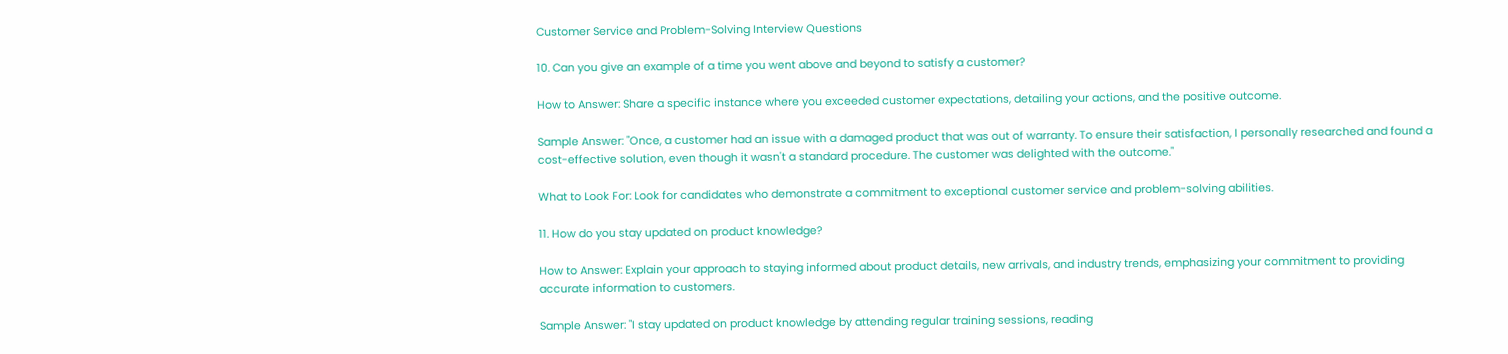Customer Service and Problem-Solving Interview Questions

10. Can you give an example of a time you went above and beyond to satisfy a customer?

How to Answer: Share a specific instance where you exceeded customer expectations, detailing your actions, and the positive outcome.

Sample Answer: "Once, a customer had an issue with a damaged product that was out of warranty. To ensure their satisfaction, I personally researched and found a cost-effective solution, even though it wasn't a standard procedure. The customer was delighted with the outcome."

What to Look For: Look for candidates who demonstrate a commitment to exceptional customer service and problem-solving abilities.

11. How do you stay updated on product knowledge?

How to Answer: Explain your approach to staying informed about product details, new arrivals, and industry trends, emphasizing your commitment to providing accurate information to customers.

Sample Answer: "I stay updated on product knowledge by attending regular training sessions, reading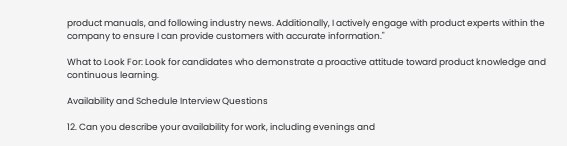product manuals, and following industry news. Additionally, I actively engage with product experts within the company to ensure I can provide customers with accurate information."

What to Look For: Look for candidates who demonstrate a proactive attitude toward product knowledge and continuous learning.

Availability and Schedule Interview Questions

12. Can you describe your availability for work, including evenings and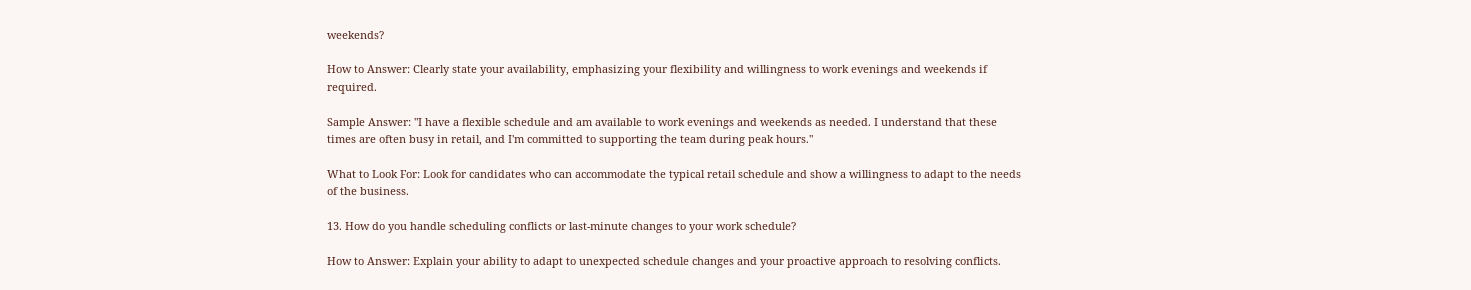weekends?

How to Answer: Clearly state your availability, emphasizing your flexibility and willingness to work evenings and weekends if required.

Sample Answer: "I have a flexible schedule and am available to work evenings and weekends as needed. I understand that these times are often busy in retail, and I'm committed to supporting the team during peak hours."

What to Look For: Look for candidates who can accommodate the typical retail schedule and show a willingness to adapt to the needs of the business.

13. How do you handle scheduling conflicts or last-minute changes to your work schedule?

How to Answer: Explain your ability to adapt to unexpected schedule changes and your proactive approach to resolving conflicts.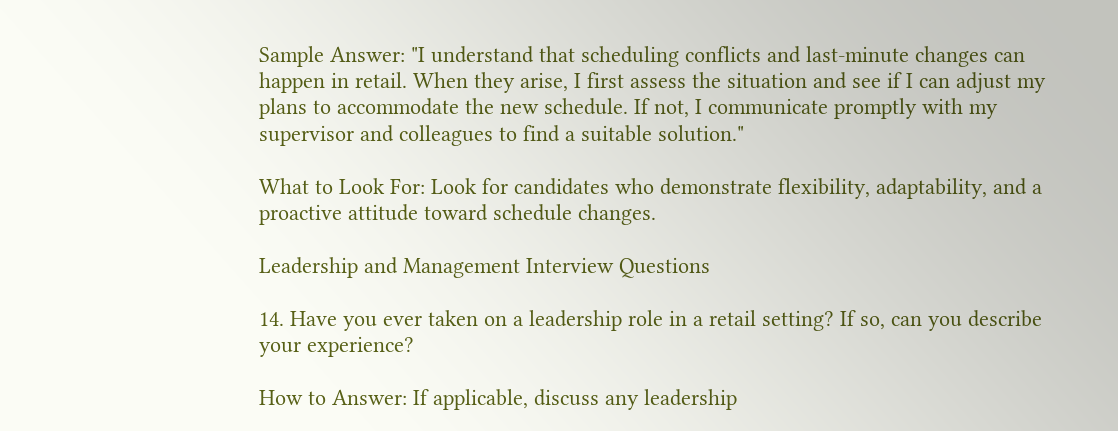Sample Answer: "I understand that scheduling conflicts and last-minute changes can happen in retail. When they arise, I first assess the situation and see if I can adjust my plans to accommodate the new schedule. If not, I communicate promptly with my supervisor and colleagues to find a suitable solution."

What to Look For: Look for candidates who demonstrate flexibility, adaptability, and a proactive attitude toward schedule changes.

Leadership and Management Interview Questions

14. Have you ever taken on a leadership role in a retail setting? If so, can you describe your experience?

How to Answer: If applicable, discuss any leadership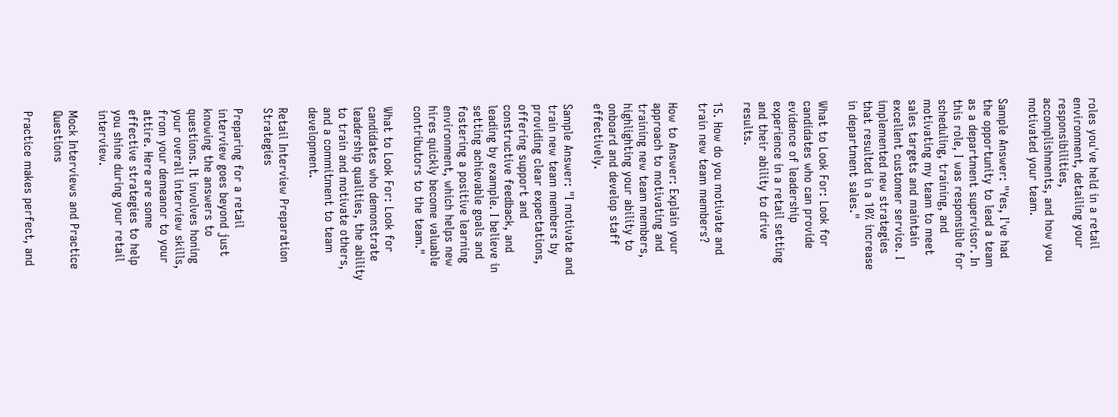roles you've held in a retail environment, detailing your responsibilities, accomplishments, and how you motivated your team.

Sample Answer: "Yes, I've had the opportunity to lead a team as a department supervisor. In this role, I was responsible for scheduling, training, and motivating my team to meet sales targets and maintain excellent customer service. I implemented new strategies that resulted in a 10% increase in department sales."

What to Look For: Look for candidates who can provide evidence of leadership experience in a retail setting and their ability to drive results.

15. How do you motivate and train new team members?

How to Answer: Explain your approach to motivating and training new team members, highlighting your ability to onboard and develop staff effectively.

Sample Answer: "I motivate and train new team members by providing clear expectations, offering support and constructive feedback, and leading by example. I believe in setting achievable goals and fostering a positive learning environment, which helps new hires quickly become valuable contributors to the team."

What to Look For: Look for candidates who demonstrate leadership qualities, the ability to train and motivate others, and a commitment to team development.

Retail Interview Preparation Strategies

Preparing for a retail interview goes beyond just knowing the answers to questions. It involves honing your overall interview skills, from your demeanor to your attire. Here are some effective strategies to help you shine during your retail interview.

Mock Interviews and Practice Questions

Practice makes perfect, and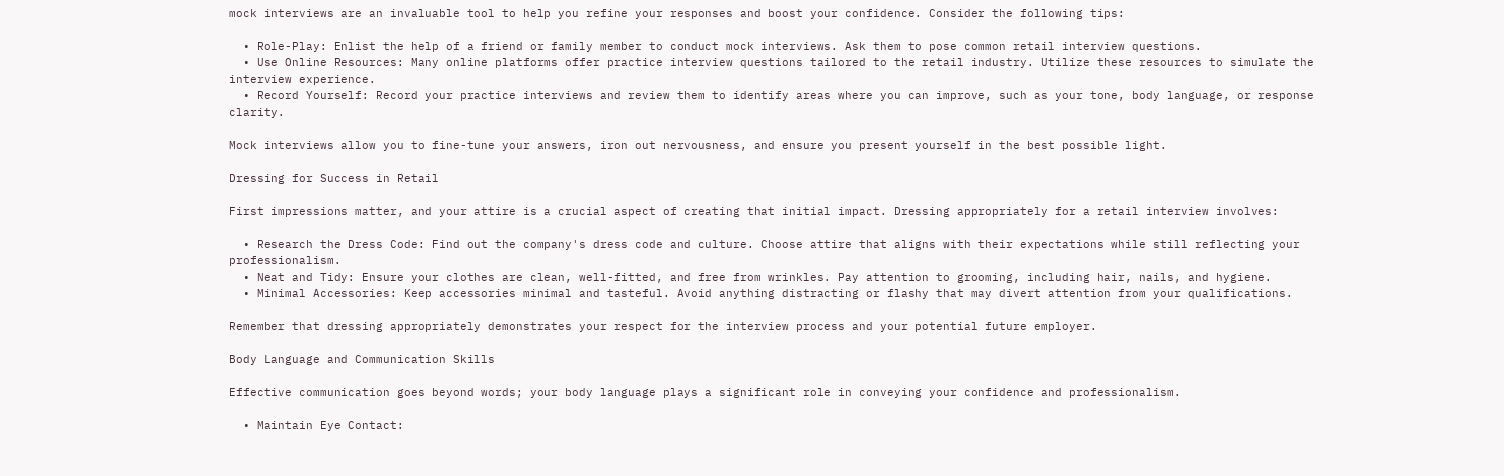mock interviews are an invaluable tool to help you refine your responses and boost your confidence. Consider the following tips:

  • Role-Play: Enlist the help of a friend or family member to conduct mock interviews. Ask them to pose common retail interview questions.
  • Use Online Resources: Many online platforms offer practice interview questions tailored to the retail industry. Utilize these resources to simulate the interview experience.
  • Record Yourself: Record your practice interviews and review them to identify areas where you can improve, such as your tone, body language, or response clarity.

Mock interviews allow you to fine-tune your answers, iron out nervousness, and ensure you present yourself in the best possible light.

Dressing for Success in Retail

First impressions matter, and your attire is a crucial aspect of creating that initial impact. Dressing appropriately for a retail interview involves:

  • Research the Dress Code: Find out the company's dress code and culture. Choose attire that aligns with their expectations while still reflecting your professionalism.
  • Neat and Tidy: Ensure your clothes are clean, well-fitted, and free from wrinkles. Pay attention to grooming, including hair, nails, and hygiene.
  • Minimal Accessories: Keep accessories minimal and tasteful. Avoid anything distracting or flashy that may divert attention from your qualifications.

Remember that dressing appropriately demonstrates your respect for the interview process and your potential future employer.

Body Language and Communication Skills

Effective communication goes beyond words; your body language plays a significant role in conveying your confidence and professionalism.

  • Maintain Eye Contact: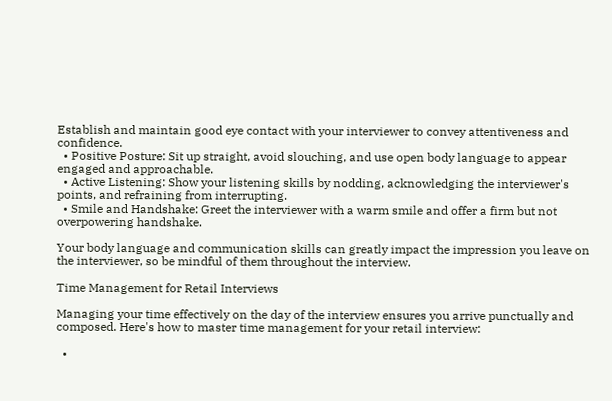Establish and maintain good eye contact with your interviewer to convey attentiveness and confidence.
  • Positive Posture: Sit up straight, avoid slouching, and use open body language to appear engaged and approachable.
  • Active Listening: Show your listening skills by nodding, acknowledging the interviewer's points, and refraining from interrupting.
  • Smile and Handshake: Greet the interviewer with a warm smile and offer a firm but not overpowering handshake.

Your body language and communication skills can greatly impact the impression you leave on the interviewer, so be mindful of them throughout the interview.

Time Management for Retail Interviews

Managing your time effectively on the day of the interview ensures you arrive punctually and composed. Here's how to master time management for your retail interview:

  •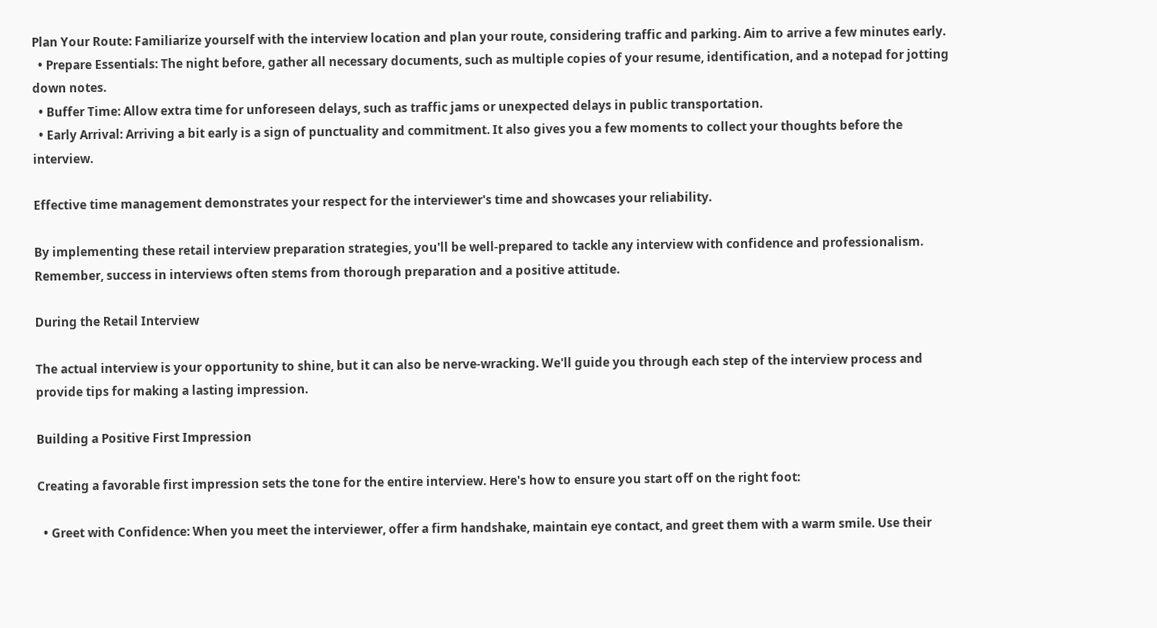Plan Your Route: Familiarize yourself with the interview location and plan your route, considering traffic and parking. Aim to arrive a few minutes early.
  • Prepare Essentials: The night before, gather all necessary documents, such as multiple copies of your resume, identification, and a notepad for jotting down notes.
  • Buffer Time: Allow extra time for unforeseen delays, such as traffic jams or unexpected delays in public transportation.
  • Early Arrival: Arriving a bit early is a sign of punctuality and commitment. It also gives you a few moments to collect your thoughts before the interview.

Effective time management demonstrates your respect for the interviewer's time and showcases your reliability.

By implementing these retail interview preparation strategies, you'll be well-prepared to tackle any interview with confidence and professionalism. Remember, success in interviews often stems from thorough preparation and a positive attitude.

During the Retail Interview

The actual interview is your opportunity to shine, but it can also be nerve-wracking. We'll guide you through each step of the interview process and provide tips for making a lasting impression.

Building a Positive First Impression

Creating a favorable first impression sets the tone for the entire interview. Here's how to ensure you start off on the right foot:

  • Greet with Confidence: When you meet the interviewer, offer a firm handshake, maintain eye contact, and greet them with a warm smile. Use their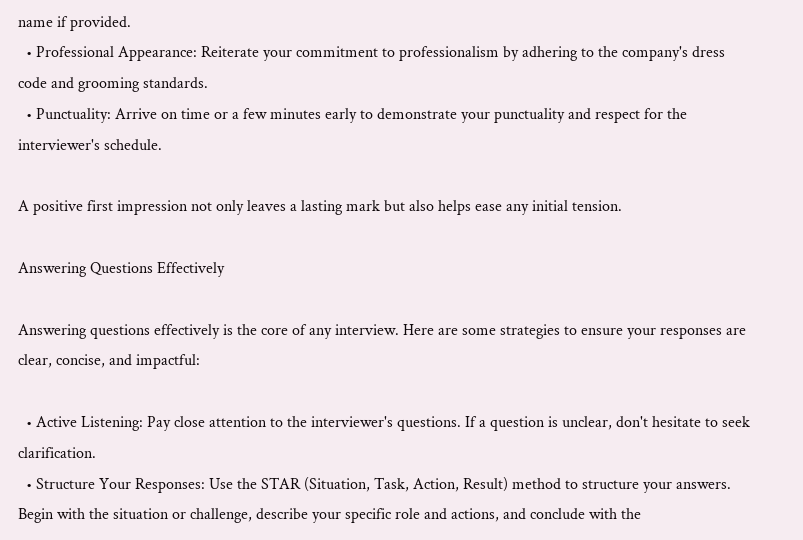name if provided.
  • Professional Appearance: Reiterate your commitment to professionalism by adhering to the company's dress code and grooming standards.
  • Punctuality: Arrive on time or a few minutes early to demonstrate your punctuality and respect for the interviewer's schedule.

A positive first impression not only leaves a lasting mark but also helps ease any initial tension.

Answering Questions Effectively

Answering questions effectively is the core of any interview. Here are some strategies to ensure your responses are clear, concise, and impactful:

  • Active Listening: Pay close attention to the interviewer's questions. If a question is unclear, don't hesitate to seek clarification.
  • Structure Your Responses: Use the STAR (Situation, Task, Action, Result) method to structure your answers. Begin with the situation or challenge, describe your specific role and actions, and conclude with the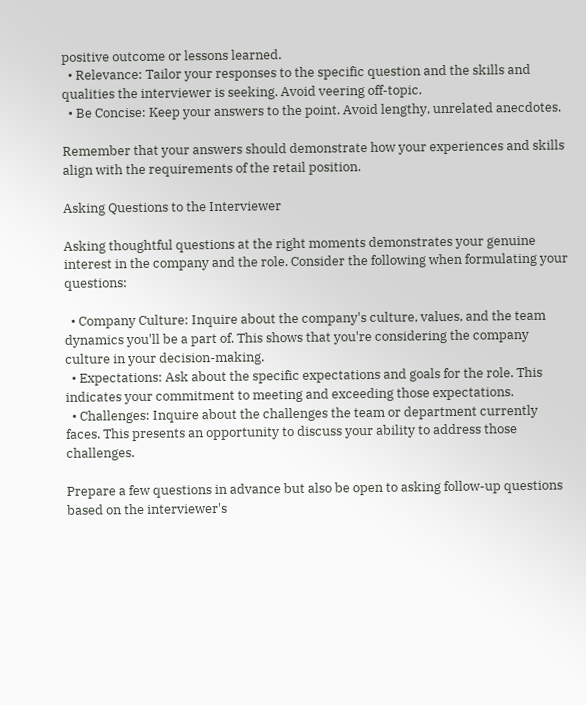positive outcome or lessons learned.
  • Relevance: Tailor your responses to the specific question and the skills and qualities the interviewer is seeking. Avoid veering off-topic.
  • Be Concise: Keep your answers to the point. Avoid lengthy, unrelated anecdotes.

Remember that your answers should demonstrate how your experiences and skills align with the requirements of the retail position.

Asking Questions to the Interviewer

Asking thoughtful questions at the right moments demonstrates your genuine interest in the company and the role. Consider the following when formulating your questions:

  • Company Culture: Inquire about the company's culture, values, and the team dynamics you'll be a part of. This shows that you're considering the company culture in your decision-making.
  • Expectations: Ask about the specific expectations and goals for the role. This indicates your commitment to meeting and exceeding those expectations.
  • Challenges: Inquire about the challenges the team or department currently faces. This presents an opportunity to discuss your ability to address those challenges.

Prepare a few questions in advance but also be open to asking follow-up questions based on the interviewer's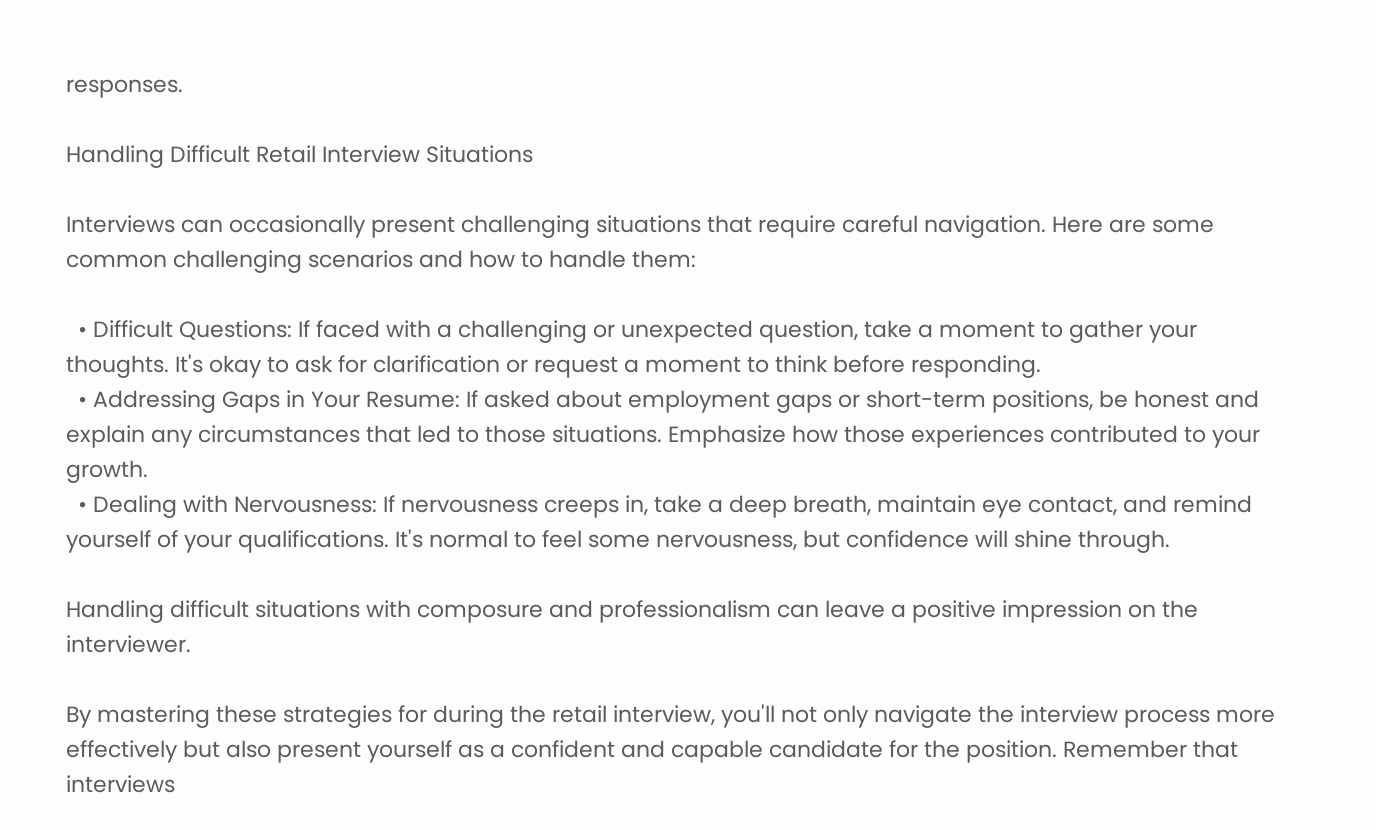responses.

Handling Difficult Retail Interview Situations

Interviews can occasionally present challenging situations that require careful navigation. Here are some common challenging scenarios and how to handle them:

  • Difficult Questions: If faced with a challenging or unexpected question, take a moment to gather your thoughts. It's okay to ask for clarification or request a moment to think before responding.
  • Addressing Gaps in Your Resume: If asked about employment gaps or short-term positions, be honest and explain any circumstances that led to those situations. Emphasize how those experiences contributed to your growth.
  • Dealing with Nervousness: If nervousness creeps in, take a deep breath, maintain eye contact, and remind yourself of your qualifications. It's normal to feel some nervousness, but confidence will shine through.

Handling difficult situations with composure and professionalism can leave a positive impression on the interviewer.

By mastering these strategies for during the retail interview, you'll not only navigate the interview process more effectively but also present yourself as a confident and capable candidate for the position. Remember that interviews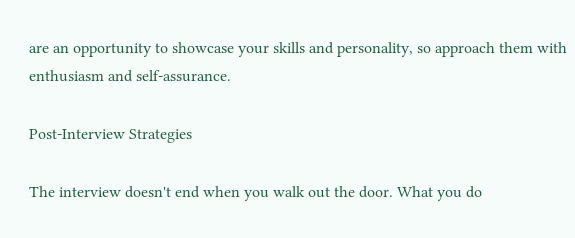are an opportunity to showcase your skills and personality, so approach them with enthusiasm and self-assurance.

Post-Interview Strategies

The interview doesn't end when you walk out the door. What you do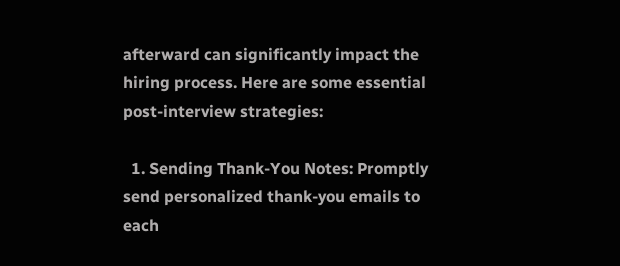afterward can significantly impact the hiring process. Here are some essential post-interview strategies:

  1. Sending Thank-You Notes: Promptly send personalized thank-you emails to each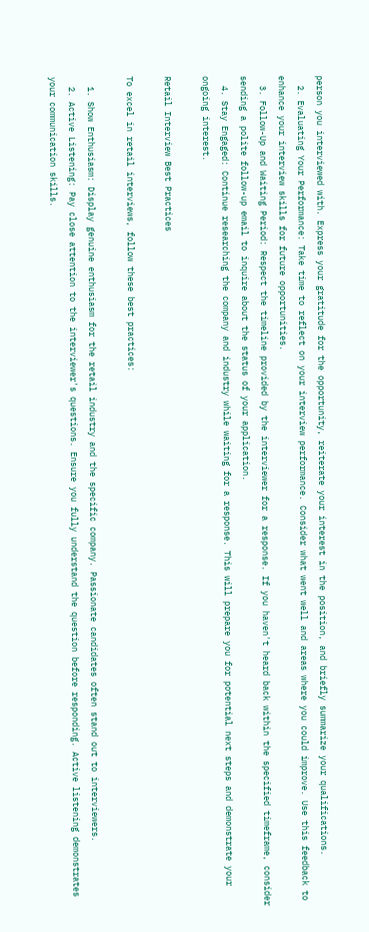person you interviewed with. Express your gratitude for the opportunity, reiterate your interest in the position, and briefly summarize your qualifications.
  2. Evaluating Your Performance: Take time to reflect on your interview performance. Consider what went well and areas where you could improve. Use this feedback to enhance your interview skills for future opportunities.
  3. Follow-Up and Waiting Period: Respect the timeline provided by the interviewer for a response. If you haven't heard back within the specified timeframe, consider sending a polite follow-up email to inquire about the status of your application.
  4. Stay Engaged: Continue researching the company and industry while waiting for a response. This will prepare you for potential next steps and demonstrate your ongoing interest.

Retail Interview Best Practices

To excel in retail interviews, follow these best practices:

  1. Show Enthusiasm: Display genuine enthusiasm for the retail industry and the specific company. Passionate candidates often stand out to interviewers.
  2. Active Listening: Pay close attention to the interviewer's questions. Ensure you fully understand the question before responding. Active listening demonstrates your communication skills.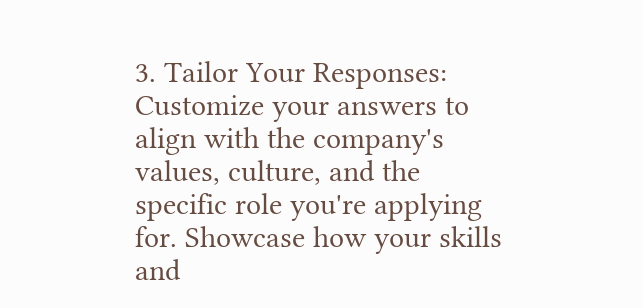3. Tailor Your Responses: Customize your answers to align with the company's values, culture, and the specific role you're applying for. Showcase how your skills and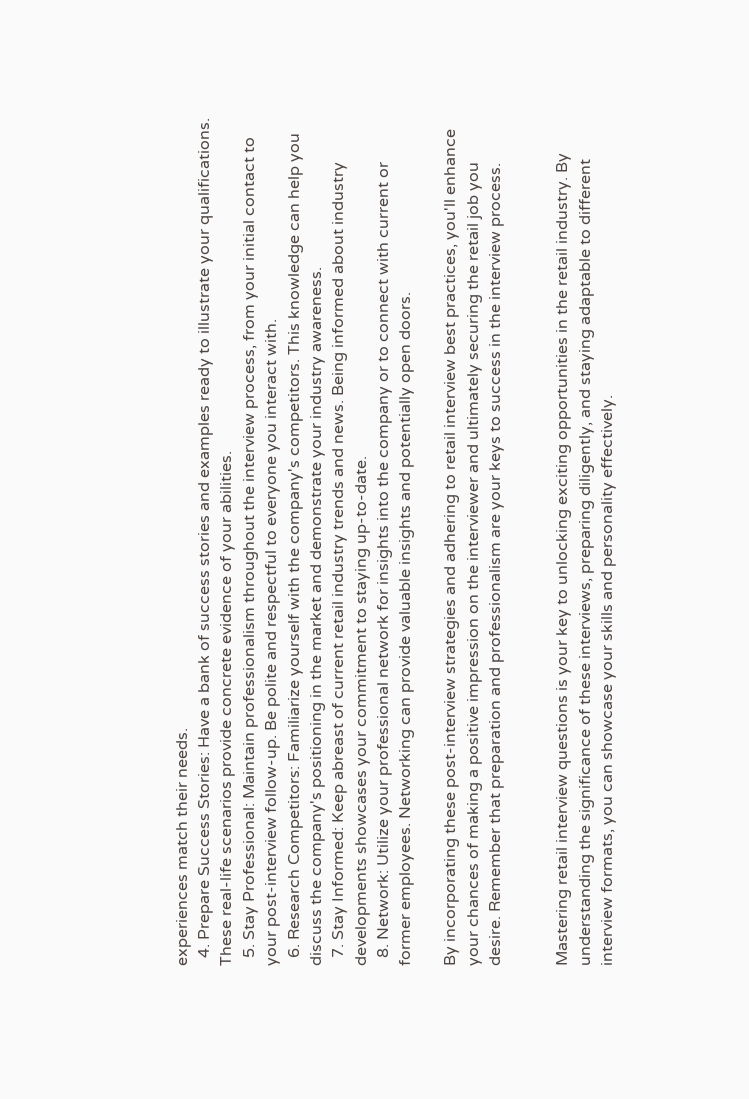experiences match their needs.
  4. Prepare Success Stories: Have a bank of success stories and examples ready to illustrate your qualifications. These real-life scenarios provide concrete evidence of your abilities.
  5. Stay Professional: Maintain professionalism throughout the interview process, from your initial contact to your post-interview follow-up. Be polite and respectful to everyone you interact with.
  6. Research Competitors: Familiarize yourself with the company's competitors. This knowledge can help you discuss the company's positioning in the market and demonstrate your industry awareness.
  7. Stay Informed: Keep abreast of current retail industry trends and news. Being informed about industry developments showcases your commitment to staying up-to-date.
  8. Network: Utilize your professional network for insights into the company or to connect with current or former employees. Networking can provide valuable insights and potentially open doors.

By incorporating these post-interview strategies and adhering to retail interview best practices, you'll enhance your chances of making a positive impression on the interviewer and ultimately securing the retail job you desire. Remember that preparation and professionalism are your keys to success in the interview process.


Mastering retail interview questions is your key to unlocking exciting opportunities in the retail industry. By understanding the significance of these interviews, preparing diligently, and staying adaptable to different interview formats, you can showcase your skills and personality effectively.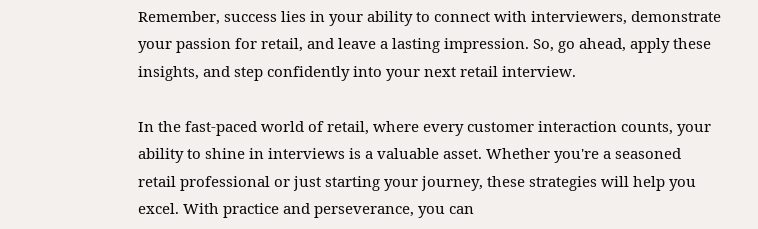Remember, success lies in your ability to connect with interviewers, demonstrate your passion for retail, and leave a lasting impression. So, go ahead, apply these insights, and step confidently into your next retail interview.

In the fast-paced world of retail, where every customer interaction counts, your ability to shine in interviews is a valuable asset. Whether you're a seasoned retail professional or just starting your journey, these strategies will help you excel. With practice and perseverance, you can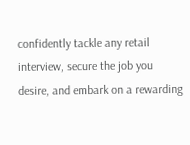confidently tackle any retail interview, secure the job you desire, and embark on a rewarding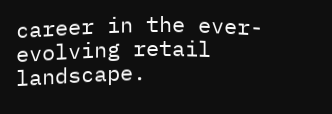career in the ever-evolving retail landscape.